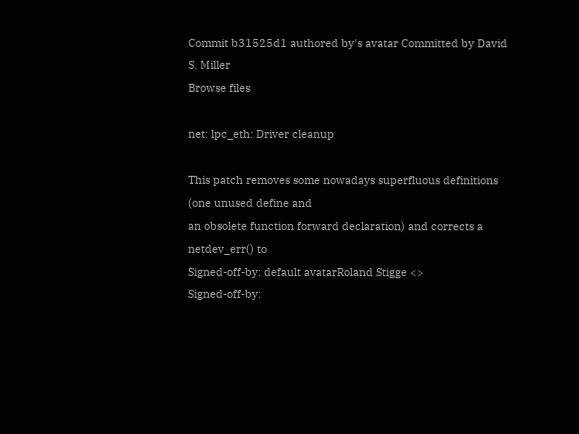Commit b31525d1 authored by's avatar Committed by David S. Miller
Browse files

net: lpc_eth: Driver cleanup

This patch removes some nowadays superfluous definitions (one unused define and
an obsolete function forward declaration) and corrects a netdev_err() to
Signed-off-by: default avatarRoland Stigge <>
Signed-off-by: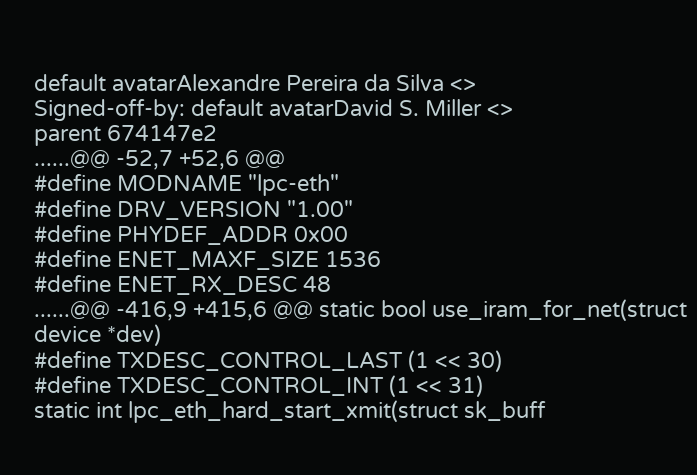default avatarAlexandre Pereira da Silva <>
Signed-off-by: default avatarDavid S. Miller <>
parent 674147e2
......@@ -52,7 +52,6 @@
#define MODNAME "lpc-eth"
#define DRV_VERSION "1.00"
#define PHYDEF_ADDR 0x00
#define ENET_MAXF_SIZE 1536
#define ENET_RX_DESC 48
......@@ -416,9 +415,6 @@ static bool use_iram_for_net(struct device *dev)
#define TXDESC_CONTROL_LAST (1 << 30)
#define TXDESC_CONTROL_INT (1 << 31)
static int lpc_eth_hard_start_xmit(struct sk_buff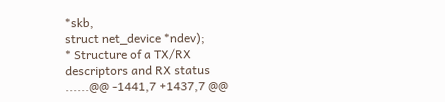*skb,
struct net_device *ndev);
* Structure of a TX/RX descriptors and RX status
......@@ -1441,7 +1437,7 @@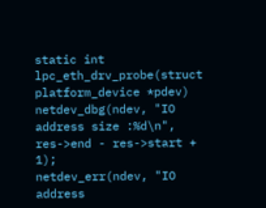static int lpc_eth_drv_probe(struct platform_device *pdev)
netdev_dbg(ndev, "IO address size :%d\n",
res->end - res->start + 1);
netdev_err(ndev, "IO address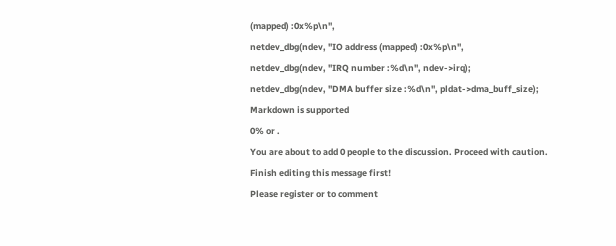(mapped) :0x%p\n",
netdev_dbg(ndev, "IO address (mapped) :0x%p\n",
netdev_dbg(ndev, "IRQ number :%d\n", ndev->irq);
netdev_dbg(ndev, "DMA buffer size :%d\n", pldat->dma_buff_size);
Markdown is supported
0% or .
You are about to add 0 people to the discussion. Proceed with caution.
Finish editing this message first!
Please register or to comment